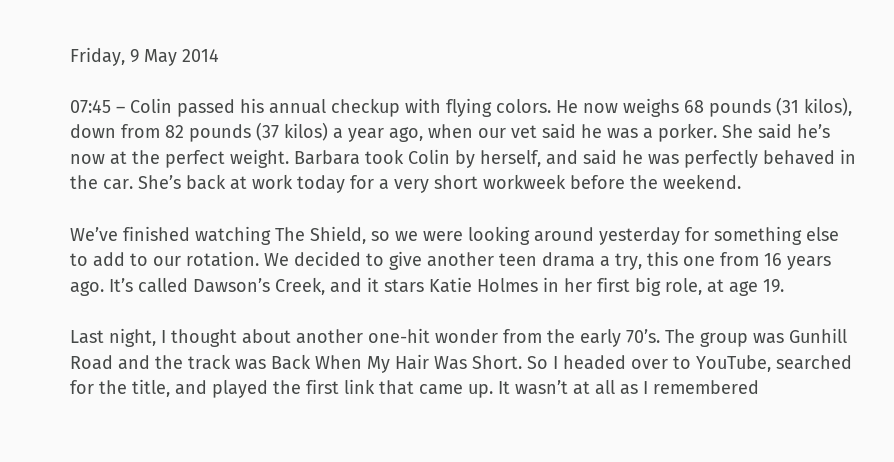Friday, 9 May 2014

07:45 – Colin passed his annual checkup with flying colors. He now weighs 68 pounds (31 kilos), down from 82 pounds (37 kilos) a year ago, when our vet said he was a porker. She said he’s now at the perfect weight. Barbara took Colin by herself, and said he was perfectly behaved in the car. She’s back at work today for a very short workweek before the weekend.

We’ve finished watching The Shield, so we were looking around yesterday for something else to add to our rotation. We decided to give another teen drama a try, this one from 16 years ago. It’s called Dawson’s Creek, and it stars Katie Holmes in her first big role, at age 19.

Last night, I thought about another one-hit wonder from the early 70’s. The group was Gunhill Road and the track was Back When My Hair Was Short. So I headed over to YouTube, searched for the title, and played the first link that came up. It wasn’t at all as I remembered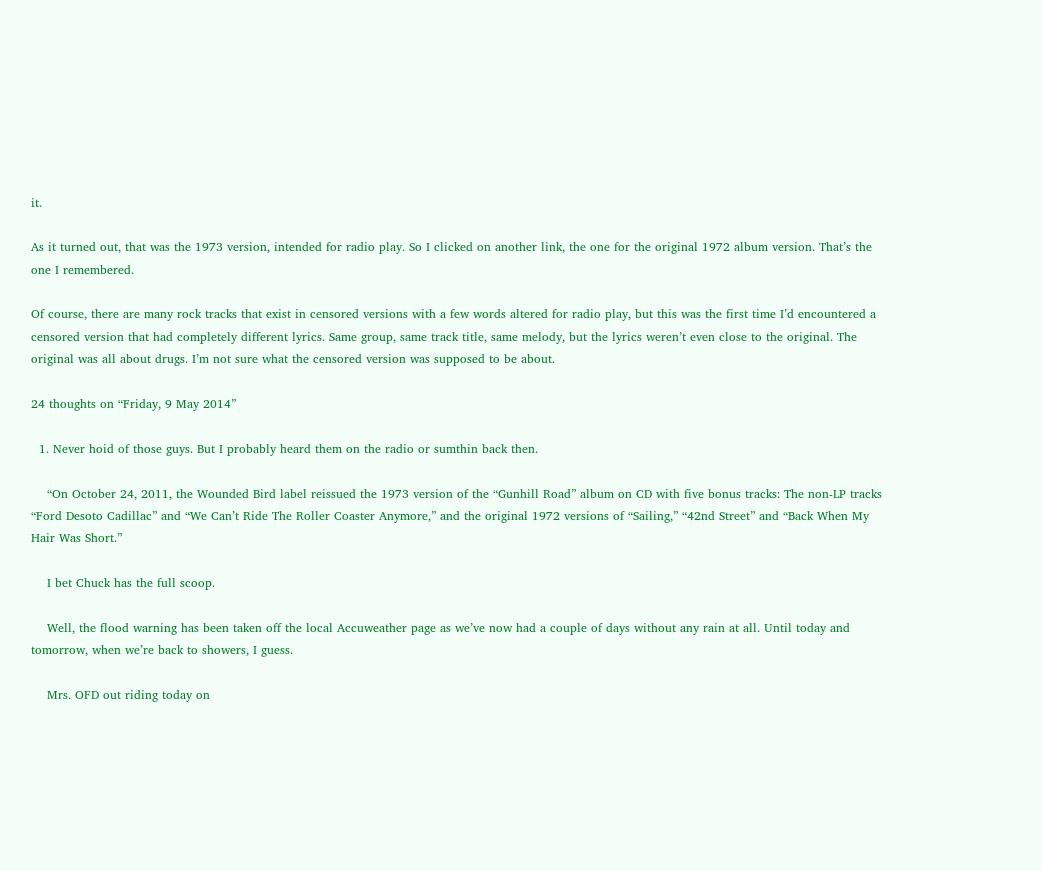it.

As it turned out, that was the 1973 version, intended for radio play. So I clicked on another link, the one for the original 1972 album version. That’s the one I remembered.

Of course, there are many rock tracks that exist in censored versions with a few words altered for radio play, but this was the first time I’d encountered a censored version that had completely different lyrics. Same group, same track title, same melody, but the lyrics weren’t even close to the original. The original was all about drugs. I’m not sure what the censored version was supposed to be about.

24 thoughts on “Friday, 9 May 2014”

  1. Never hoid of those guys. But I probably heard them on the radio or sumthin back then.

    “On October 24, 2011, the Wounded Bird label reissued the 1973 version of the “Gunhill Road” album on CD with five bonus tracks: The non-LP tracks “Ford Desoto Cadillac” and “We Can’t Ride The Roller Coaster Anymore,” and the original 1972 versions of “Sailing,” “42nd Street” and “Back When My Hair Was Short.”

    I bet Chuck has the full scoop.

    Well, the flood warning has been taken off the local Accuweather page as we’ve now had a couple of days without any rain at all. Until today and tomorrow, when we’re back to showers, I guess.

    Mrs. OFD out riding today on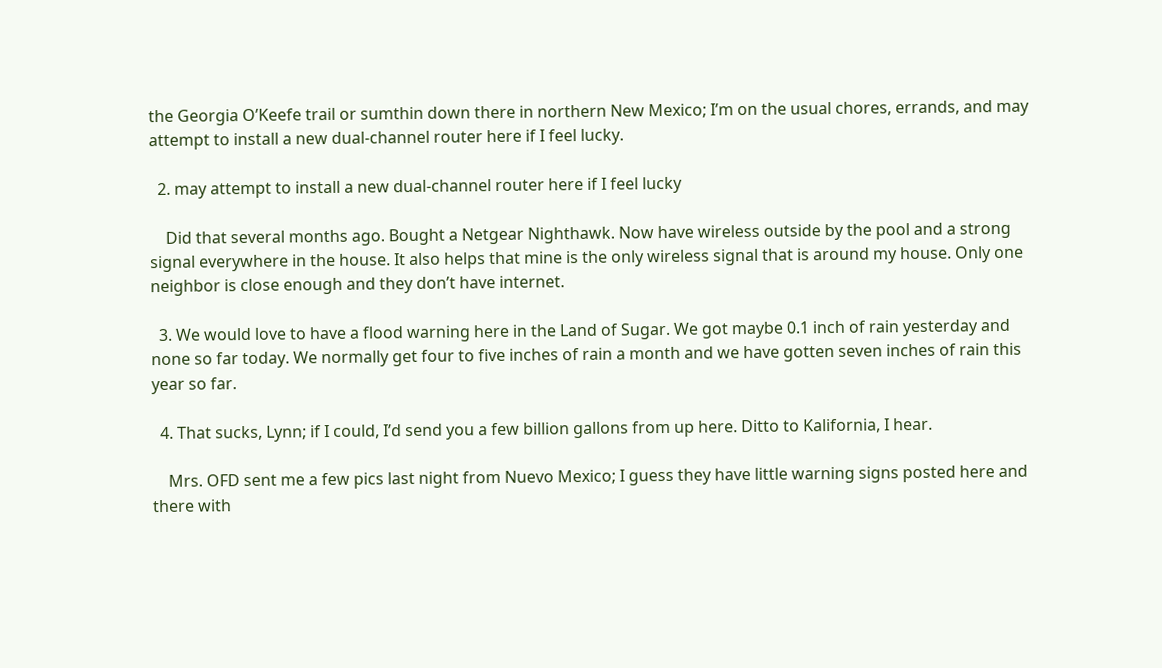the Georgia O’Keefe trail or sumthin down there in northern New Mexico; I’m on the usual chores, errands, and may attempt to install a new dual-channel router here if I feel lucky.

  2. may attempt to install a new dual-channel router here if I feel lucky

    Did that several months ago. Bought a Netgear Nighthawk. Now have wireless outside by the pool and a strong signal everywhere in the house. It also helps that mine is the only wireless signal that is around my house. Only one neighbor is close enough and they don’t have internet.

  3. We would love to have a flood warning here in the Land of Sugar. We got maybe 0.1 inch of rain yesterday and none so far today. We normally get four to five inches of rain a month and we have gotten seven inches of rain this year so far.

  4. That sucks, Lynn; if I could, I’d send you a few billion gallons from up here. Ditto to Kalifornia, I hear.

    Mrs. OFD sent me a few pics last night from Nuevo Mexico; I guess they have little warning signs posted here and there with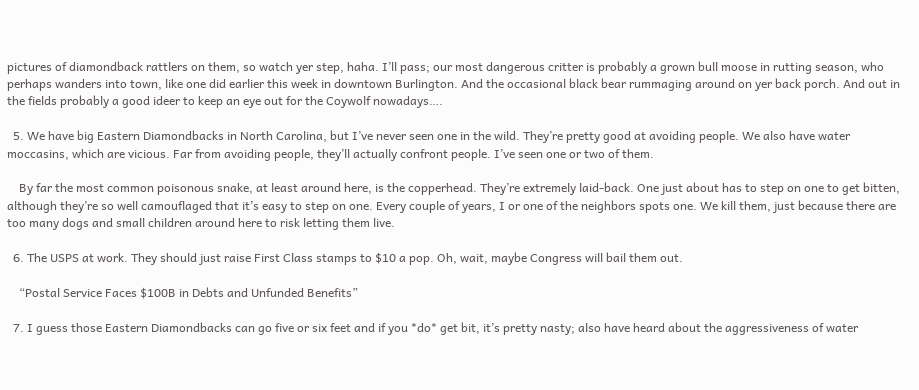pictures of diamondback rattlers on them, so watch yer step, haha. I’ll pass; our most dangerous critter is probably a grown bull moose in rutting season, who perhaps wanders into town, like one did earlier this week in downtown Burlington. And the occasional black bear rummaging around on yer back porch. And out in the fields probably a good ideer to keep an eye out for the Coywolf nowadays….

  5. We have big Eastern Diamondbacks in North Carolina, but I’ve never seen one in the wild. They’re pretty good at avoiding people. We also have water moccasins, which are vicious. Far from avoiding people, they’ll actually confront people. I’ve seen one or two of them.

    By far the most common poisonous snake, at least around here, is the copperhead. They’re extremely laid-back. One just about has to step on one to get bitten, although they’re so well camouflaged that it’s easy to step on one. Every couple of years, I or one of the neighbors spots one. We kill them, just because there are too many dogs and small children around here to risk letting them live.

  6. The USPS at work. They should just raise First Class stamps to $10 a pop. Oh, wait, maybe Congress will bail them out.

    “Postal Service Faces $100B in Debts and Unfunded Benefits”

  7. I guess those Eastern Diamondbacks can go five or six feet and if you *do* get bit, it’s pretty nasty; also have heard about the aggressiveness of water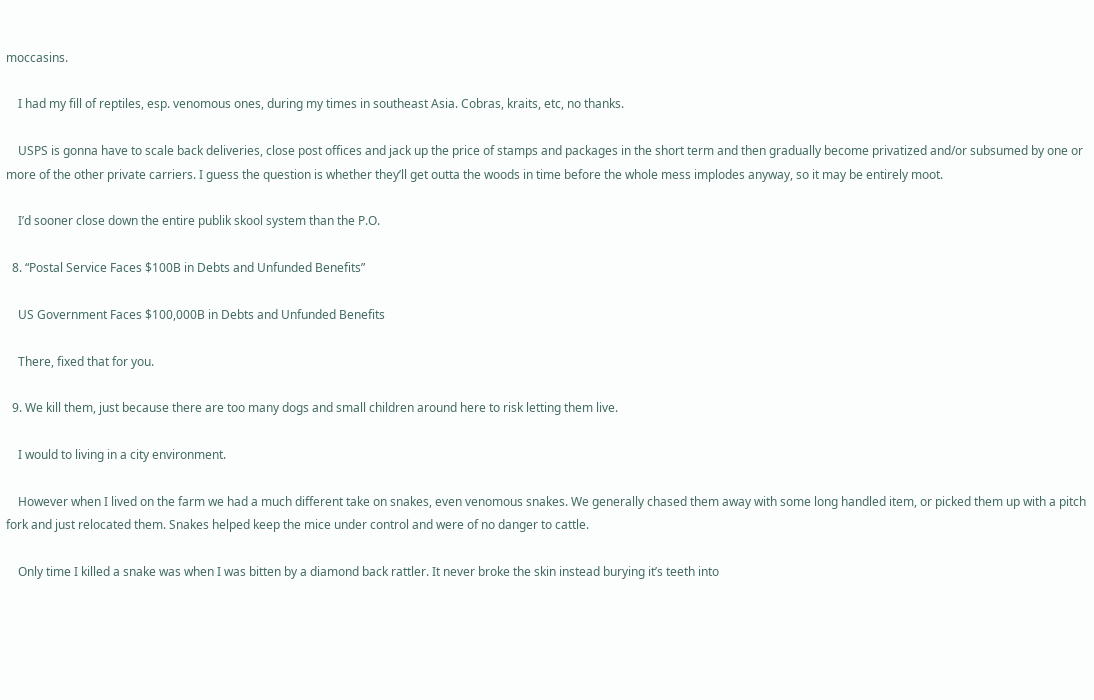moccasins.

    I had my fill of reptiles, esp. venomous ones, during my times in southeast Asia. Cobras, kraits, etc, no thanks.

    USPS is gonna have to scale back deliveries, close post offices and jack up the price of stamps and packages in the short term and then gradually become privatized and/or subsumed by one or more of the other private carriers. I guess the question is whether they’ll get outta the woods in time before the whole mess implodes anyway, so it may be entirely moot.

    I’d sooner close down the entire publik skool system than the P.O.

  8. “Postal Service Faces $100B in Debts and Unfunded Benefits”

    US Government Faces $100,000B in Debts and Unfunded Benefits

    There, fixed that for you.

  9. We kill them, just because there are too many dogs and small children around here to risk letting them live.

    I would to living in a city environment.

    However when I lived on the farm we had a much different take on snakes, even venomous snakes. We generally chased them away with some long handled item, or picked them up with a pitch fork and just relocated them. Snakes helped keep the mice under control and were of no danger to cattle.

    Only time I killed a snake was when I was bitten by a diamond back rattler. It never broke the skin instead burying it’s teeth into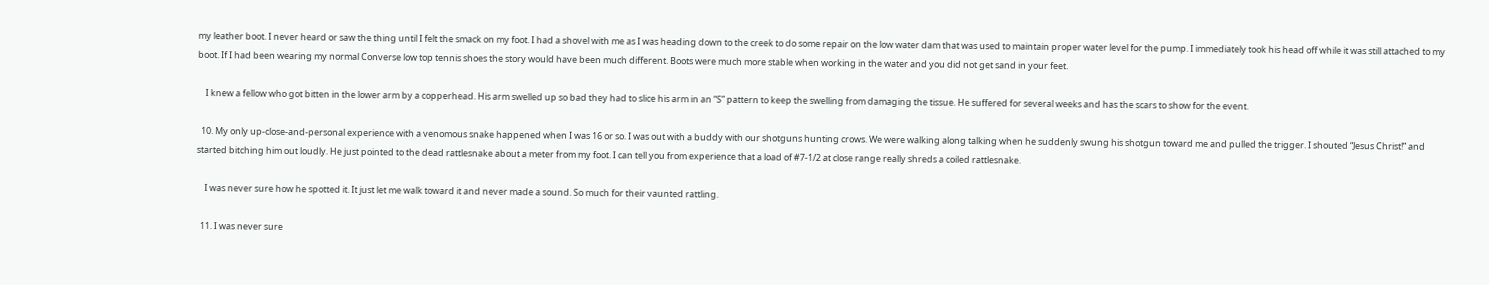my leather boot. I never heard or saw the thing until I felt the smack on my foot. I had a shovel with me as I was heading down to the creek to do some repair on the low water dam that was used to maintain proper water level for the pump. I immediately took his head off while it was still attached to my boot. If I had been wearing my normal Converse low top tennis shoes the story would have been much different. Boots were much more stable when working in the water and you did not get sand in your feet.

    I knew a fellow who got bitten in the lower arm by a copperhead. His arm swelled up so bad they had to slice his arm in an “S” pattern to keep the swelling from damaging the tissue. He suffered for several weeks and has the scars to show for the event.

  10. My only up-close-and-personal experience with a venomous snake happened when I was 16 or so. I was out with a buddy with our shotguns hunting crows. We were walking along talking when he suddenly swung his shotgun toward me and pulled the trigger. I shouted “Jesus Christ!” and started bitching him out loudly. He just pointed to the dead rattlesnake about a meter from my foot. I can tell you from experience that a load of #7-1/2 at close range really shreds a coiled rattlesnake.

    I was never sure how he spotted it. It just let me walk toward it and never made a sound. So much for their vaunted rattling.

  11. I was never sure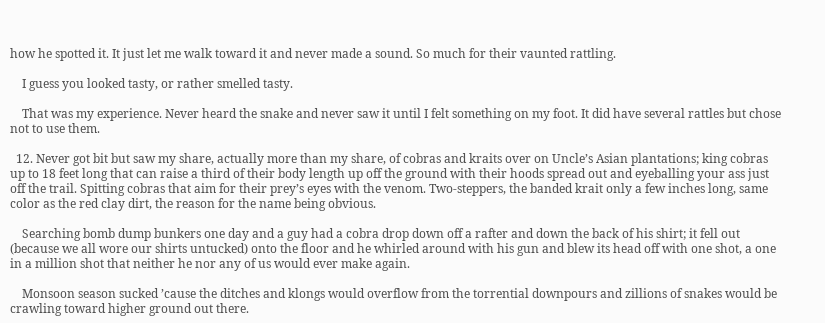how he spotted it. It just let me walk toward it and never made a sound. So much for their vaunted rattling.

    I guess you looked tasty, or rather smelled tasty.

    That was my experience. Never heard the snake and never saw it until I felt something on my foot. It did have several rattles but chose not to use them.

  12. Never got bit but saw my share, actually more than my share, of cobras and kraits over on Uncle’s Asian plantations; king cobras up to 18 feet long that can raise a third of their body length up off the ground with their hoods spread out and eyeballing your ass just off the trail. Spitting cobras that aim for their prey’s eyes with the venom. Two-steppers, the banded krait only a few inches long, same color as the red clay dirt, the reason for the name being obvious.

    Searching bomb dump bunkers one day and a guy had a cobra drop down off a rafter and down the back of his shirt; it fell out (because we all wore our shirts untucked) onto the floor and he whirled around with his gun and blew its head off with one shot, a one in a million shot that neither he nor any of us would ever make again.

    Monsoon season sucked ’cause the ditches and klongs would overflow from the torrential downpours and zillions of snakes would be crawling toward higher ground out there.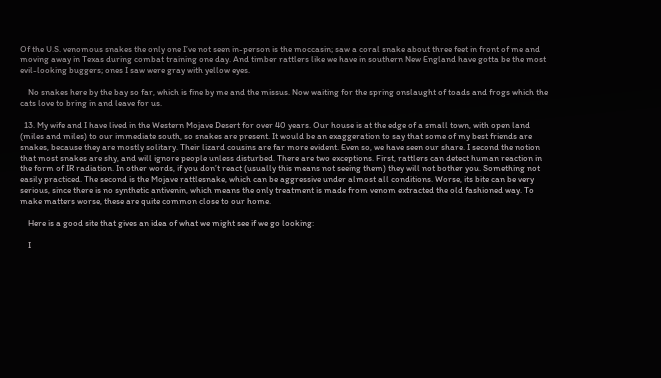Of the U.S. venomous snakes the only one I’ve not seen in-person is the moccasin; saw a coral snake about three feet in front of me and moving away in Texas during combat training one day. And timber rattlers like we have in southern New England have gotta be the most evil-looking buggers; ones I saw were gray with yellow eyes.

    No snakes here by the bay so far, which is fine by me and the missus. Now waiting for the spring onslaught of toads and frogs which the cats love to bring in and leave for us.

  13. My wife and I have lived in the Western Mojave Desert for over 40 years. Our house is at the edge of a small town, with open land (miles and miles) to our immediate south, so snakes are present. It would be an exaggeration to say that some of my best friends are snakes, because they are mostly solitary. Their lizard cousins are far more evident. Even so, we have seen our share. I second the notion that most snakes are shy, and will ignore people unless disturbed. There are two exceptions. First, rattlers can detect human reaction in the form of IR radiation. In other words, if you don’t react (usually this means not seeing them) they will not bother you. Something not easily practiced. The second is the Mojave rattlesnake, which can be aggressive under almost all conditions. Worse, its bite can be very serious, since there is no synthetic antivenin, which means the only treatment is made from venom extracted the old fashioned way. To make matters worse, these are quite common close to our home.

    Here is a good site that gives an idea of what we might see if we go looking:

    I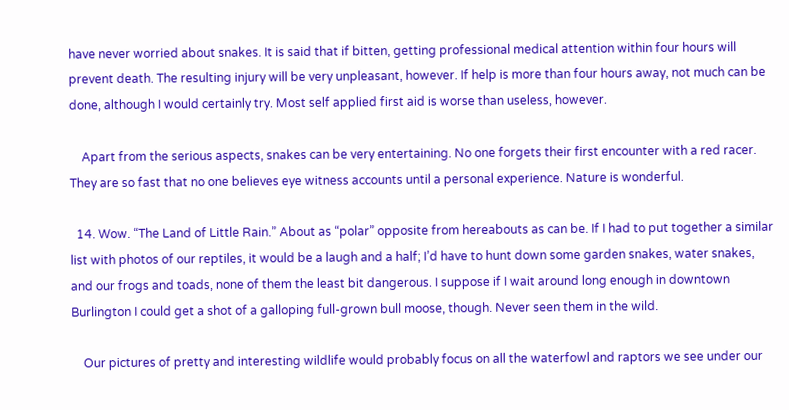have never worried about snakes. It is said that if bitten, getting professional medical attention within four hours will prevent death. The resulting injury will be very unpleasant, however. If help is more than four hours away, not much can be done, although I would certainly try. Most self applied first aid is worse than useless, however.

    Apart from the serious aspects, snakes can be very entertaining. No one forgets their first encounter with a red racer. They are so fast that no one believes eye witness accounts until a personal experience. Nature is wonderful.

  14. Wow. “The Land of Little Rain.” About as “polar” opposite from hereabouts as can be. If I had to put together a similar list with photos of our reptiles, it would be a laugh and a half; I’d have to hunt down some garden snakes, water snakes, and our frogs and toads, none of them the least bit dangerous. I suppose if I wait around long enough in downtown Burlington I could get a shot of a galloping full-grown bull moose, though. Never seen them in the wild.

    Our pictures of pretty and interesting wildlife would probably focus on all the waterfowl and raptors we see under our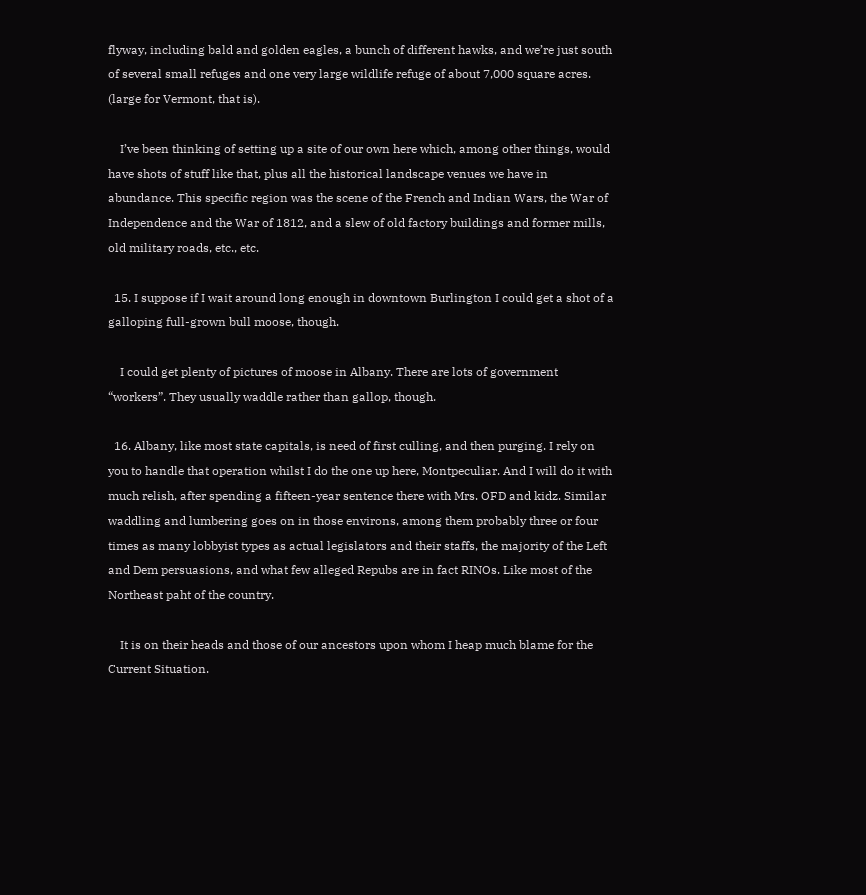flyway, including bald and golden eagles, a bunch of different hawks, and we’re just south of several small refuges and one very large wildlife refuge of about 7,000 square acres. (large for Vermont, that is).

    I’ve been thinking of setting up a site of our own here which, among other things, would have shots of stuff like that, plus all the historical landscape venues we have in abundance. This specific region was the scene of the French and Indian Wars, the War of Independence and the War of 1812, and a slew of old factory buildings and former mills, old military roads, etc., etc.

  15. I suppose if I wait around long enough in downtown Burlington I could get a shot of a galloping full-grown bull moose, though.

    I could get plenty of pictures of moose in Albany. There are lots of government “workers”. They usually waddle rather than gallop, though.

  16. Albany, like most state capitals, is need of first culling, and then purging. I rely on you to handle that operation whilst I do the one up here, Montpeculiar. And I will do it with much relish, after spending a fifteen-year sentence there with Mrs. OFD and kidz. Similar waddling and lumbering goes on in those environs, among them probably three or four times as many lobbyist types as actual legislators and their staffs, the majority of the Left and Dem persuasions, and what few alleged Repubs are in fact RINOs. Like most of the Northeast paht of the country.

    It is on their heads and those of our ancestors upon whom I heap much blame for the Current Situation.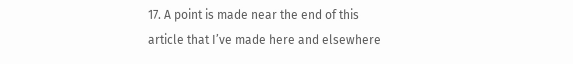17. A point is made near the end of this article that I’ve made here and elsewhere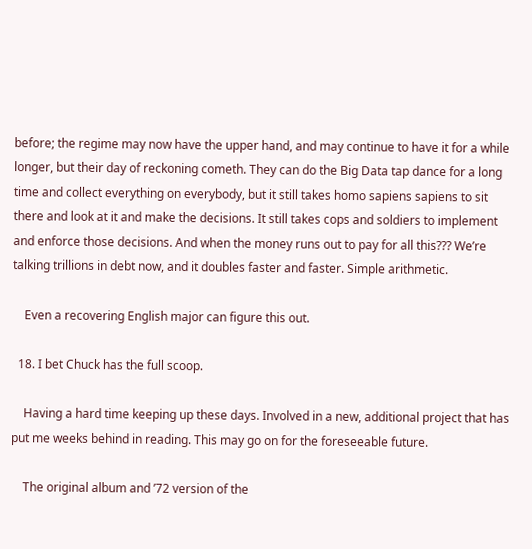before; the regime may now have the upper hand, and may continue to have it for a while longer, but their day of reckoning cometh. They can do the Big Data tap dance for a long time and collect everything on everybody, but it still takes homo sapiens sapiens to sit there and look at it and make the decisions. It still takes cops and soldiers to implement and enforce those decisions. And when the money runs out to pay for all this??? We’re talking trillions in debt now, and it doubles faster and faster. Simple arithmetic.

    Even a recovering English major can figure this out.

  18. I bet Chuck has the full scoop.

    Having a hard time keeping up these days. Involved in a new, additional project that has put me weeks behind in reading. This may go on for the foreseeable future.

    The original album and ’72 version of the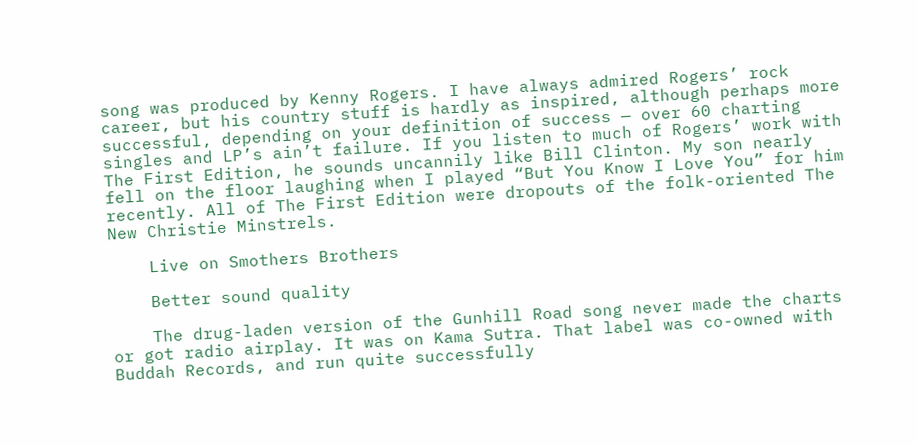song was produced by Kenny Rogers. I have always admired Rogers’ rock career, but his country stuff is hardly as inspired, although perhaps more successful, depending on your definition of success — over 60 charting singles and LP’s ain’t failure. If you listen to much of Rogers’ work with The First Edition, he sounds uncannily like Bill Clinton. My son nearly fell on the floor laughing when I played “But You Know I Love You” for him recently. All of The First Edition were dropouts of the folk-oriented The New Christie Minstrels.

    Live on Smothers Brothers

    Better sound quality

    The drug-laden version of the Gunhill Road song never made the charts or got radio airplay. It was on Kama Sutra. That label was co-owned with Buddah Records, and run quite successfully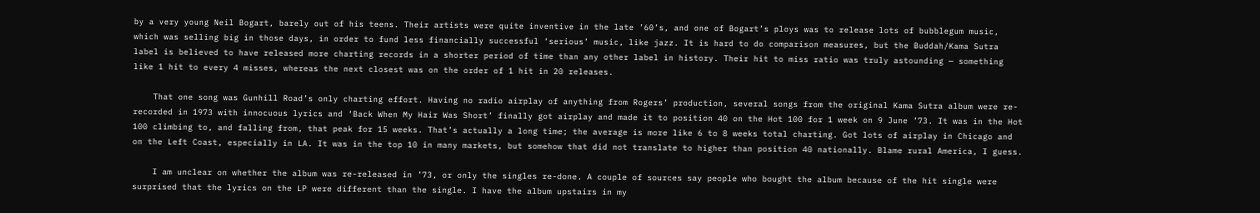by a very young Neil Bogart, barely out of his teens. Their artists were quite inventive in the late ’60’s, and one of Bogart’s ploys was to release lots of bubblegum music, which was selling big in those days, in order to fund less financially successful ‘serious’ music, like jazz. It is hard to do comparison measures, but the Buddah/Kama Sutra label is believed to have released more charting records in a shorter period of time than any other label in history. Their hit to miss ratio was truly astounding — something like 1 hit to every 4 misses, whereas the next closest was on the order of 1 hit in 20 releases.

    That one song was Gunhill Road’s only charting effort. Having no radio airplay of anything from Rogers’ production, several songs from the original Kama Sutra album were re-recorded in 1973 with innocuous lyrics and ‘Back When My Hair Was Short’ finally got airplay and made it to position 40 on the Hot 100 for 1 week on 9 June ’73. It was in the Hot 100 climbing to, and falling from, that peak for 15 weeks. That’s actually a long time; the average is more like 6 to 8 weeks total charting. Got lots of airplay in Chicago and on the Left Coast, especially in LA. It was in the top 10 in many markets, but somehow that did not translate to higher than position 40 nationally. Blame rural America, I guess.

    I am unclear on whether the album was re-released in ’73, or only the singles re-done. A couple of sources say people who bought the album because of the hit single were surprised that the lyrics on the LP were different than the single. I have the album upstairs in my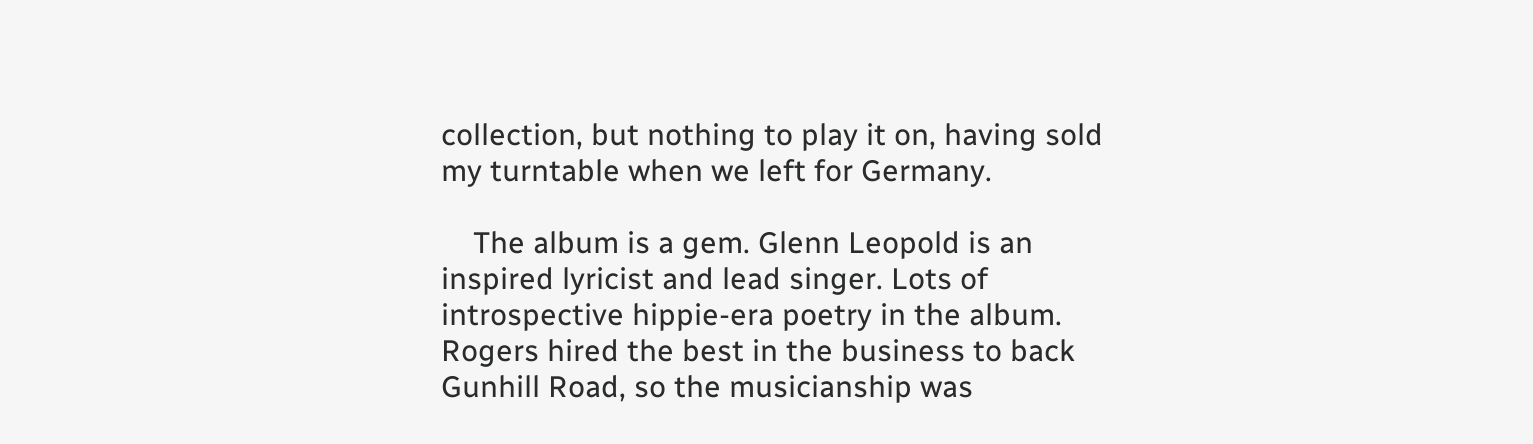collection, but nothing to play it on, having sold my turntable when we left for Germany.

    The album is a gem. Glenn Leopold is an inspired lyricist and lead singer. Lots of introspective hippie-era poetry in the album. Rogers hired the best in the business to back Gunhill Road, so the musicianship was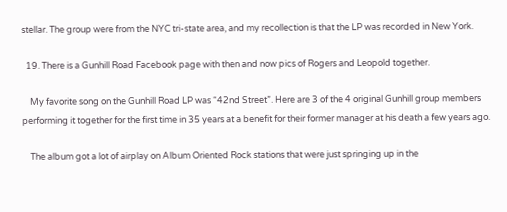stellar. The group were from the NYC tri-state area, and my recollection is that the LP was recorded in New York.

  19. There is a Gunhill Road Facebook page with then and now pics of Rogers and Leopold together.

    My favorite song on the Gunhill Road LP was “42nd Street”. Here are 3 of the 4 original Gunhill group members performing it together for the first time in 35 years at a benefit for their former manager at his death a few years ago.

    The album got a lot of airplay on Album Oriented Rock stations that were just springing up in the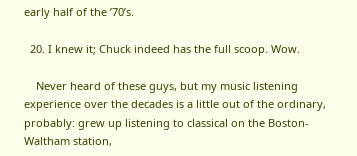early half of the ’70’s.

  20. I knew it; Chuck indeed has the full scoop. Wow.

    Never heard of these guys, but my music listening experience over the decades is a little out of the ordinary, probably: grew up listening to classical on the Boston-Waltham station,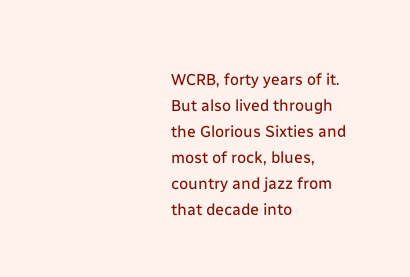WCRB, forty years of it. But also lived through the Glorious Sixties and most of rock, blues, country and jazz from that decade into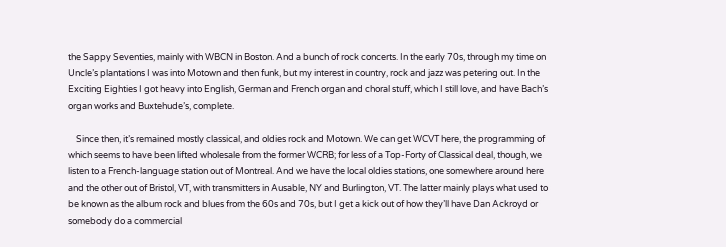the Sappy Seventies, mainly with WBCN in Boston. And a bunch of rock concerts. In the early 70s, through my time on Uncle’s plantations I was into Motown and then funk, but my interest in country, rock and jazz was petering out. In the Exciting Eighties I got heavy into English, German and French organ and choral stuff, which I still love, and have Bach’s organ works and Buxtehude’s, complete.

    Since then, it’s remained mostly classical, and oldies rock and Motown. We can get WCVT here, the programming of which seems to have been lifted wholesale from the former WCRB; for less of a Top-Forty of Classical deal, though, we listen to a French-language station out of Montreal. And we have the local oldies stations, one somewhere around here and the other out of Bristol, VT, with transmitters in Ausable, NY and Burlington, VT. The latter mainly plays what used to be known as the album rock and blues from the 60s and 70s, but I get a kick out of how they’ll have Dan Ackroyd or somebody do a commercial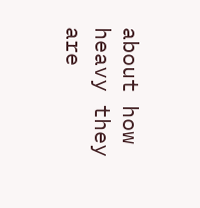about how heavy they are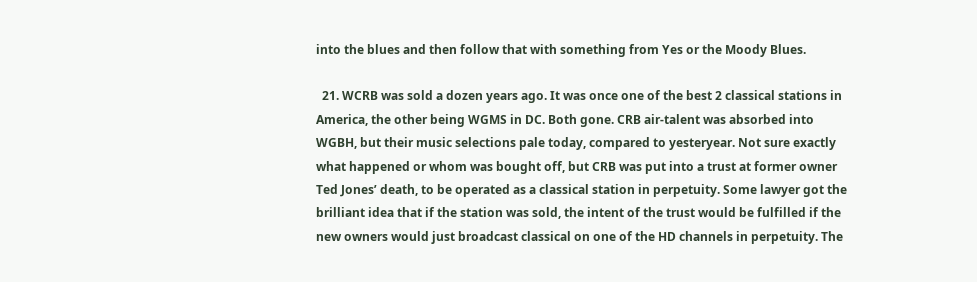into the blues and then follow that with something from Yes or the Moody Blues.

  21. WCRB was sold a dozen years ago. It was once one of the best 2 classical stations in America, the other being WGMS in DC. Both gone. CRB air-talent was absorbed into WGBH, but their music selections pale today, compared to yesteryear. Not sure exactly what happened or whom was bought off, but CRB was put into a trust at former owner Ted Jones’ death, to be operated as a classical station in perpetuity. Some lawyer got the brilliant idea that if the station was sold, the intent of the trust would be fulfilled if the new owners would just broadcast classical on one of the HD channels in perpetuity. The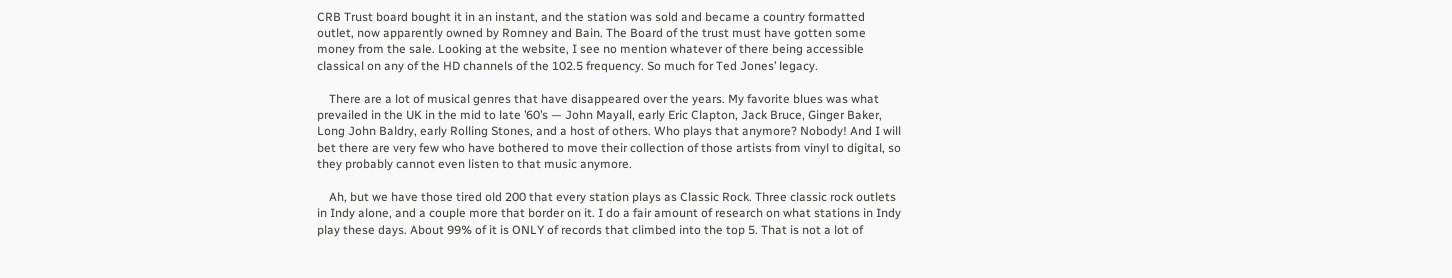CRB Trust board bought it in an instant, and the station was sold and became a country formatted outlet, now apparently owned by Romney and Bain. The Board of the trust must have gotten some money from the sale. Looking at the website, I see no mention whatever of there being accessible classical on any of the HD channels of the 102.5 frequency. So much for Ted Jones’ legacy.

    There are a lot of musical genres that have disappeared over the years. My favorite blues was what prevailed in the UK in the mid to late ’60’s — John Mayall, early Eric Clapton, Jack Bruce, Ginger Baker, Long John Baldry, early Rolling Stones, and a host of others. Who plays that anymore? Nobody! And I will bet there are very few who have bothered to move their collection of those artists from vinyl to digital, so they probably cannot even listen to that music anymore.

    Ah, but we have those tired old 200 that every station plays as Classic Rock. Three classic rock outlets in Indy alone, and a couple more that border on it. I do a fair amount of research on what stations in Indy play these days. About 99% of it is ONLY of records that climbed into the top 5. That is not a lot of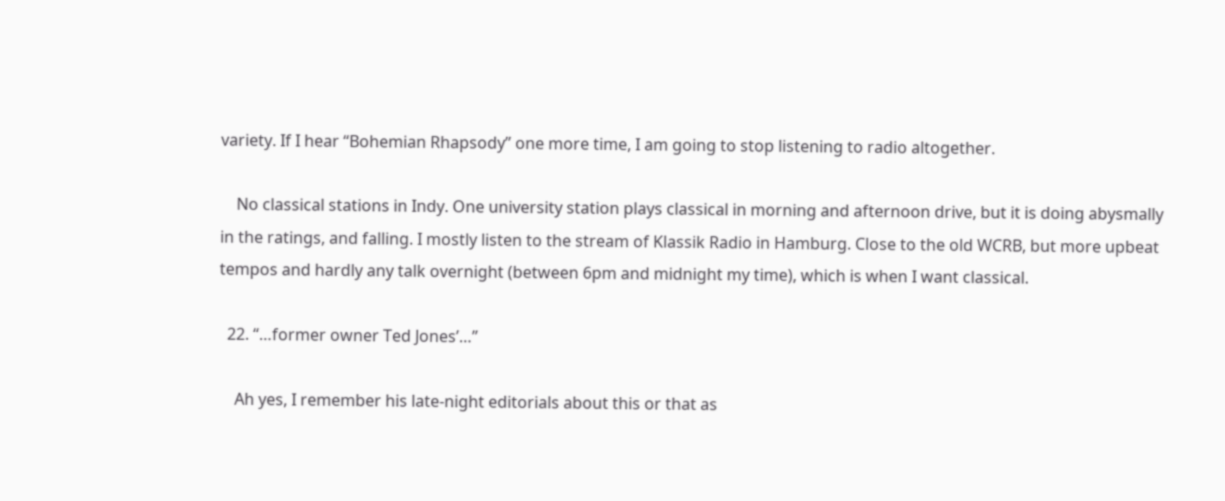variety. If I hear “Bohemian Rhapsody” one more time, I am going to stop listening to radio altogether.

    No classical stations in Indy. One university station plays classical in morning and afternoon drive, but it is doing abysmally in the ratings, and falling. I mostly listen to the stream of Klassik Radio in Hamburg. Close to the old WCRB, but more upbeat tempos and hardly any talk overnight (between 6pm and midnight my time), which is when I want classical.

  22. “…former owner Ted Jones’…”

    Ah yes, I remember his late-night editorials about this or that as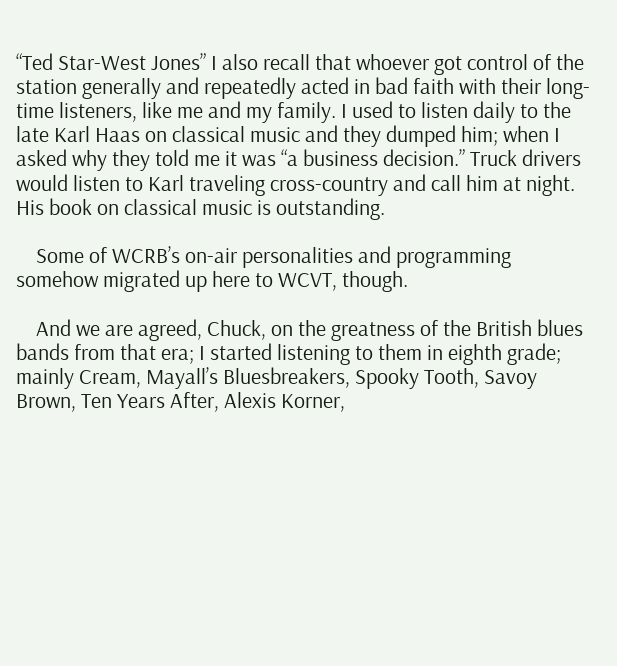“Ted Star-West Jones” I also recall that whoever got control of the station generally and repeatedly acted in bad faith with their long-time listeners, like me and my family. I used to listen daily to the late Karl Haas on classical music and they dumped him; when I asked why they told me it was “a business decision.” Truck drivers would listen to Karl traveling cross-country and call him at night. His book on classical music is outstanding.

    Some of WCRB’s on-air personalities and programming somehow migrated up here to WCVT, though.

    And we are agreed, Chuck, on the greatness of the British blues bands from that era; I started listening to them in eighth grade; mainly Cream, Mayall’s Bluesbreakers, Spooky Tooth, Savoy Brown, Ten Years After, Alexis Korner,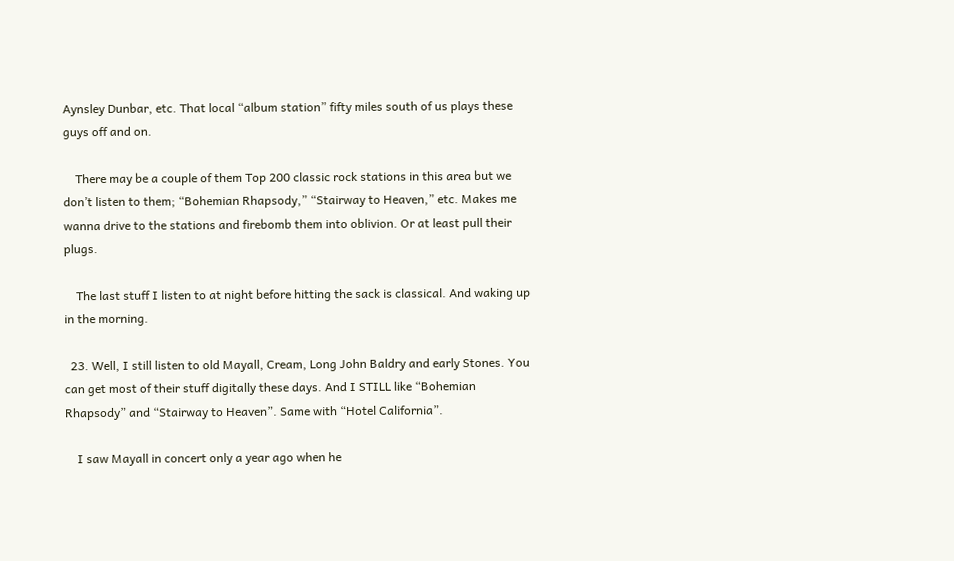Aynsley Dunbar, etc. That local “album station” fifty miles south of us plays these guys off and on.

    There may be a couple of them Top 200 classic rock stations in this area but we don’t listen to them; “Bohemian Rhapsody,” “Stairway to Heaven,” etc. Makes me wanna drive to the stations and firebomb them into oblivion. Or at least pull their plugs.

    The last stuff I listen to at night before hitting the sack is classical. And waking up in the morning.

  23. Well, I still listen to old Mayall, Cream, Long John Baldry and early Stones. You can get most of their stuff digitally these days. And I STILL like “Bohemian Rhapsody” and “Stairway to Heaven”. Same with “Hotel California”.

    I saw Mayall in concert only a year ago when he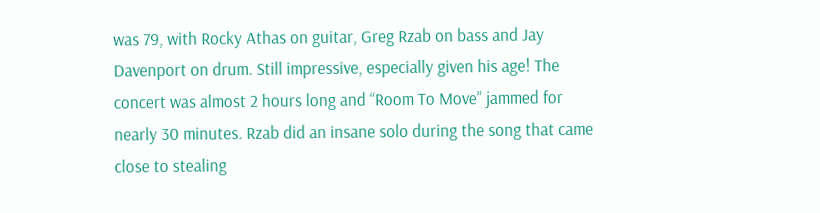was 79, with Rocky Athas on guitar, Greg Rzab on bass and Jay Davenport on drum. Still impressive, especially given his age! The concert was almost 2 hours long and “Room To Move” jammed for nearly 30 minutes. Rzab did an insane solo during the song that came close to stealing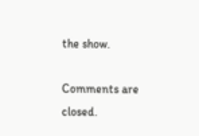the show.

Comments are closed.